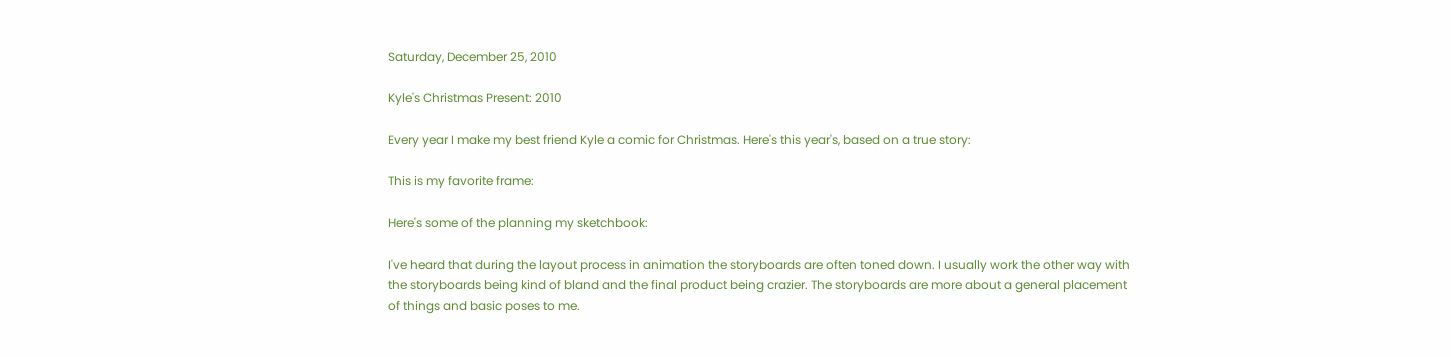Saturday, December 25, 2010

Kyle's Christmas Present: 2010

Every year I make my best friend Kyle a comic for Christmas. Here's this year's, based on a true story:

This is my favorite frame:

Here's some of the planning my sketchbook:

I've heard that during the layout process in animation the storyboards are often toned down. I usually work the other way with the storyboards being kind of bland and the final product being crazier. The storyboards are more about a general placement of things and basic poses to me.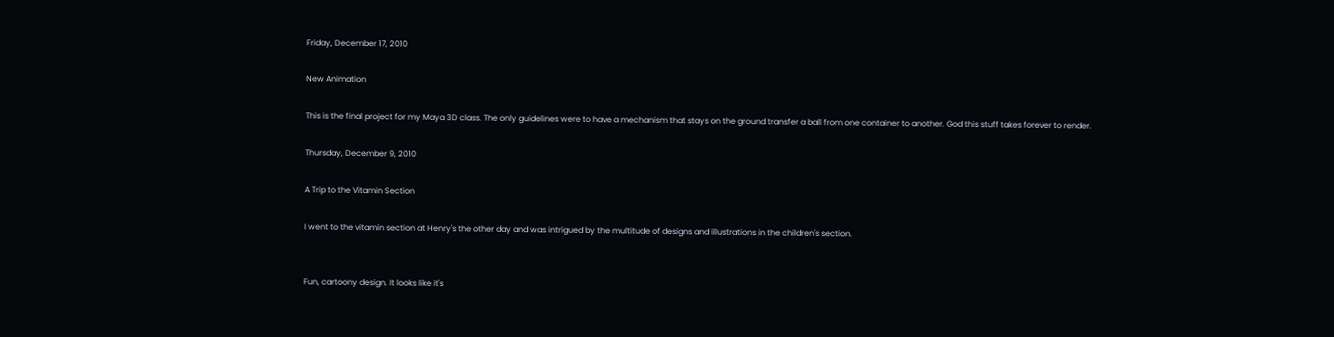Friday, December 17, 2010

New Animation

This is the final project for my Maya 3D class. The only guidelines were to have a mechanism that stays on the ground transfer a ball from one container to another. God this stuff takes forever to render.

Thursday, December 9, 2010

A Trip to the Vitamin Section

I went to the vitamin section at Henry's the other day and was intrigued by the multitude of designs and illustrations in the children's section.


Fun, cartoony design. It looks like it's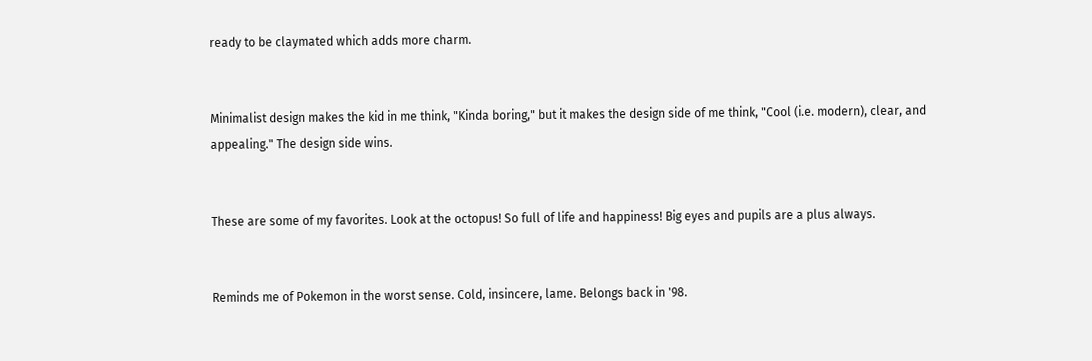ready to be claymated which adds more charm.


Minimalist design makes the kid in me think, "Kinda boring," but it makes the design side of me think, "Cool (i.e. modern), clear, and appealing." The design side wins.


These are some of my favorites. Look at the octopus! So full of life and happiness! Big eyes and pupils are a plus always.


Reminds me of Pokemon in the worst sense. Cold, insincere, lame. Belongs back in '98.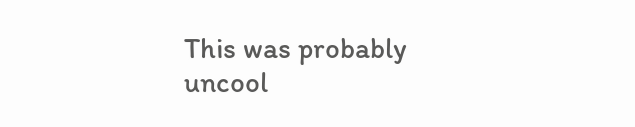This was probably uncool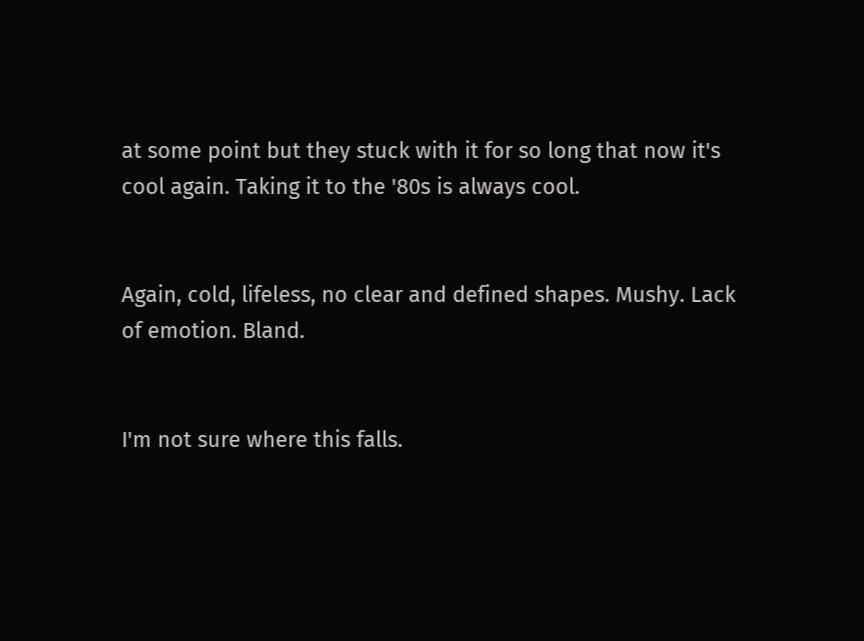at some point but they stuck with it for so long that now it's cool again. Taking it to the '80s is always cool.


Again, cold, lifeless, no clear and defined shapes. Mushy. Lack of emotion. Bland.


I'm not sure where this falls.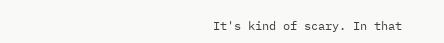It's kind of scary. In that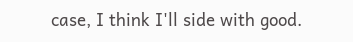case, I think I'll side with good.